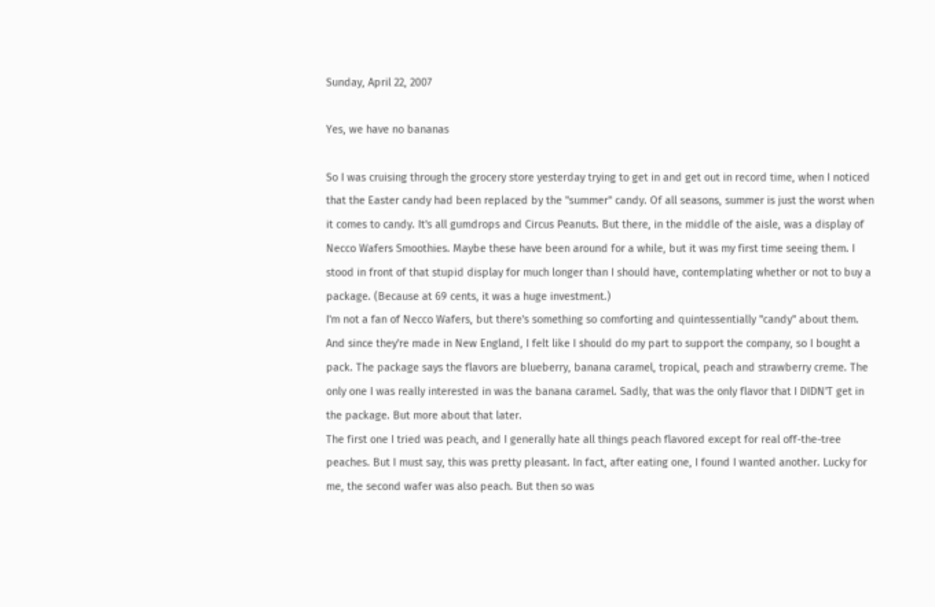Sunday, April 22, 2007

Yes, we have no bananas

So I was cruising through the grocery store yesterday trying to get in and get out in record time, when I noticed that the Easter candy had been replaced by the "summer" candy. Of all seasons, summer is just the worst when it comes to candy. It's all gumdrops and Circus Peanuts. But there, in the middle of the aisle, was a display of Necco Wafers Smoothies. Maybe these have been around for a while, but it was my first time seeing them. I stood in front of that stupid display for much longer than I should have, contemplating whether or not to buy a package. (Because at 69 cents, it was a huge investment.)
I'm not a fan of Necco Wafers, but there's something so comforting and quintessentially "candy" about them. And since they're made in New England, I felt like I should do my part to support the company, so I bought a pack. The package says the flavors are blueberry, banana caramel, tropical, peach and strawberry creme. The only one I was really interested in was the banana caramel. Sadly, that was the only flavor that I DIDN'T get in the package. But more about that later.
The first one I tried was peach, and I generally hate all things peach flavored except for real off-the-tree peaches. But I must say, this was pretty pleasant. In fact, after eating one, I found I wanted another. Lucky for me, the second wafer was also peach. But then so was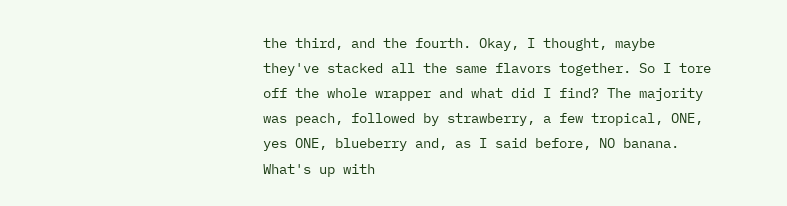the third, and the fourth. Okay, I thought, maybe they've stacked all the same flavors together. So I tore off the whole wrapper and what did I find? The majority was peach, followed by strawberry, a few tropical, ONE, yes ONE, blueberry and, as I said before, NO banana. What's up with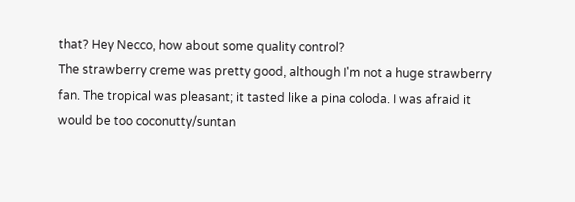that? Hey Necco, how about some quality control?
The strawberry creme was pretty good, although I'm not a huge strawberry fan. The tropical was pleasant; it tasted like a pina coloda. I was afraid it would be too coconutty/suntan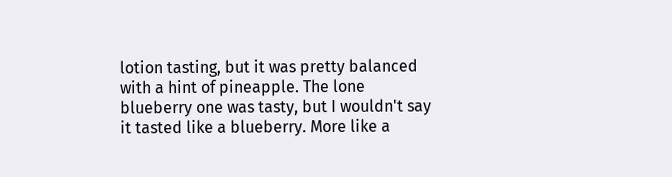lotion tasting, but it was pretty balanced with a hint of pineapple. The lone blueberry one was tasty, but I wouldn't say it tasted like a blueberry. More like a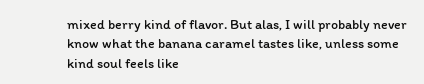mixed berry kind of flavor. But alas, I will probably never know what the banana caramel tastes like, unless some kind soul feels like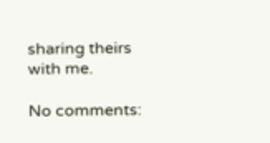sharing theirs with me.

No comments: